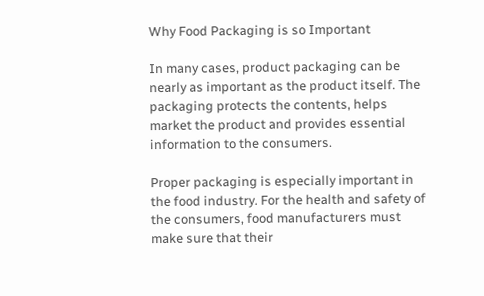Why Food Packaging is so Important

In many cases, product packaging can be nearly as important as the product itself. The packaging protects the contents, helps market the product and provides essential information to the consumers.

Proper packaging is especially important in the food industry. For the health and safety of the consumers, food manufacturers must make sure that their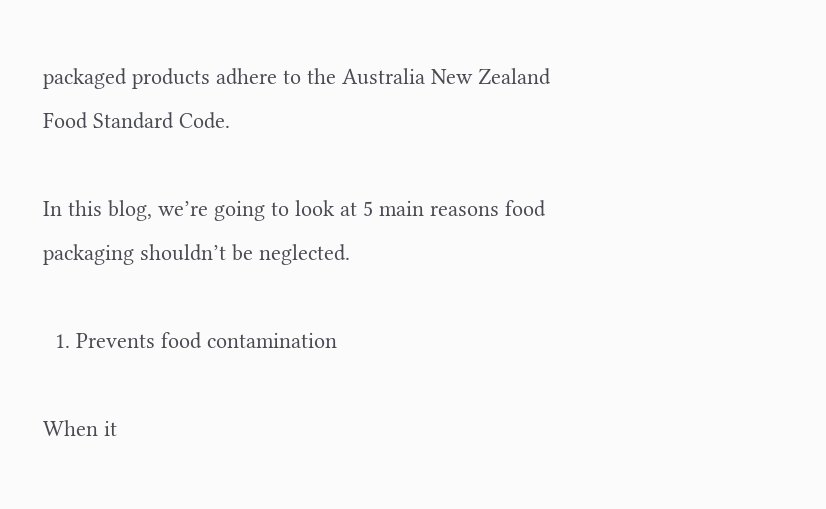packaged products adhere to the Australia New Zealand Food Standard Code.

In this blog, we’re going to look at 5 main reasons food packaging shouldn’t be neglected.

  1. Prevents food contamination

When it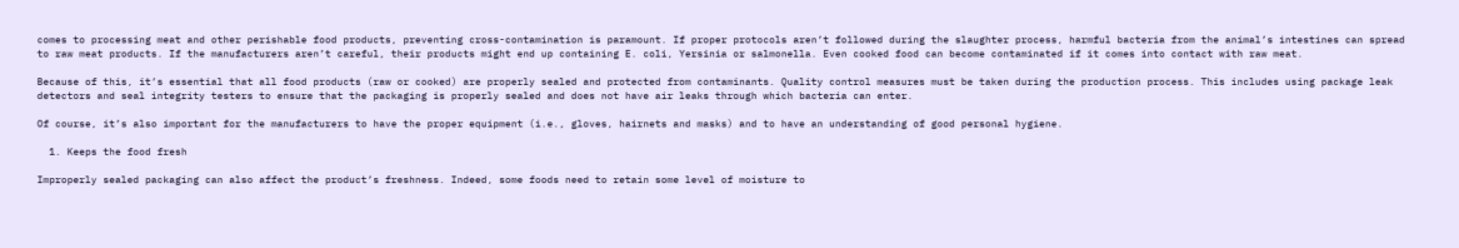comes to processing meat and other perishable food products, preventing cross-contamination is paramount. If proper protocols aren’t followed during the slaughter process, harmful bacteria from the animal’s intestines can spread to raw meat products. If the manufacturers aren’t careful, their products might end up containing E. coli, Yersinia or salmonella. Even cooked food can become contaminated if it comes into contact with raw meat.

Because of this, it’s essential that all food products (raw or cooked) are properly sealed and protected from contaminants. Quality control measures must be taken during the production process. This includes using package leak detectors and seal integrity testers to ensure that the packaging is properly sealed and does not have air leaks through which bacteria can enter.

Of course, it’s also important for the manufacturers to have the proper equipment (i.e., gloves, hairnets and masks) and to have an understanding of good personal hygiene.

  1. Keeps the food fresh

Improperly sealed packaging can also affect the product’s freshness. Indeed, some foods need to retain some level of moisture to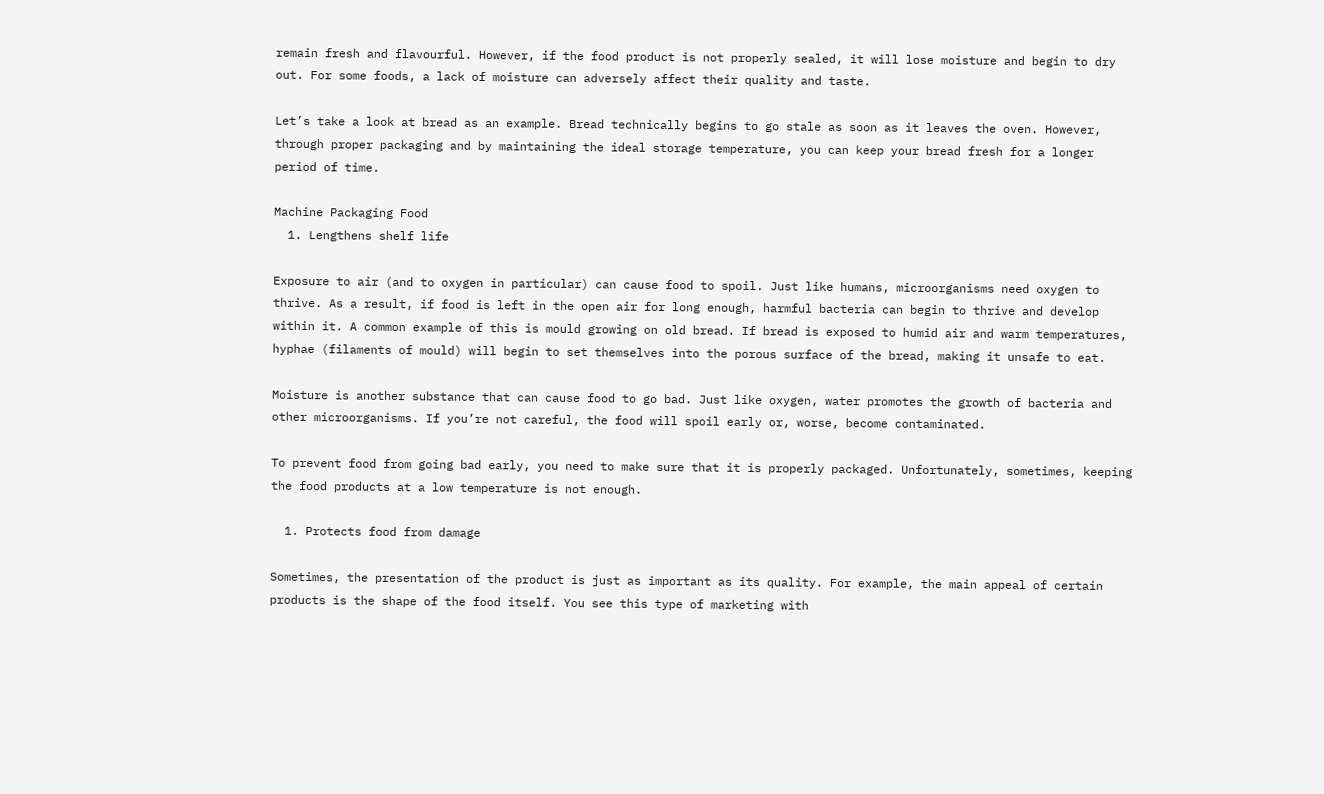remain fresh and flavourful. However, if the food product is not properly sealed, it will lose moisture and begin to dry out. For some foods, a lack of moisture can adversely affect their quality and taste.

Let’s take a look at bread as an example. Bread technically begins to go stale as soon as it leaves the oven. However, through proper packaging and by maintaining the ideal storage temperature, you can keep your bread fresh for a longer period of time.

Machine Packaging Food
  1. Lengthens shelf life

Exposure to air (and to oxygen in particular) can cause food to spoil. Just like humans, microorganisms need oxygen to thrive. As a result, if food is left in the open air for long enough, harmful bacteria can begin to thrive and develop within it. A common example of this is mould growing on old bread. If bread is exposed to humid air and warm temperatures, hyphae (filaments of mould) will begin to set themselves into the porous surface of the bread, making it unsafe to eat.

Moisture is another substance that can cause food to go bad. Just like oxygen, water promotes the growth of bacteria and other microorganisms. If you’re not careful, the food will spoil early or, worse, become contaminated.

To prevent food from going bad early, you need to make sure that it is properly packaged. Unfortunately, sometimes, keeping the food products at a low temperature is not enough.

  1. Protects food from damage

Sometimes, the presentation of the product is just as important as its quality. For example, the main appeal of certain products is the shape of the food itself. You see this type of marketing with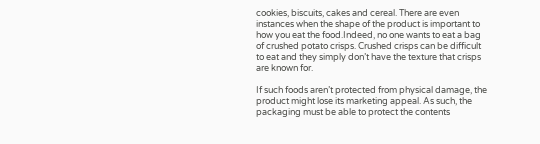cookies, biscuits, cakes and cereal. There are even instances when the shape of the product is important to how you eat the food.Indeed, no one wants to eat a bag of crushed potato crisps. Crushed crisps can be difficult to eat and they simply don’t have the texture that crisps are known for.

If such foods aren’t protected from physical damage, the product might lose its marketing appeal. As such, the packaging must be able to protect the contents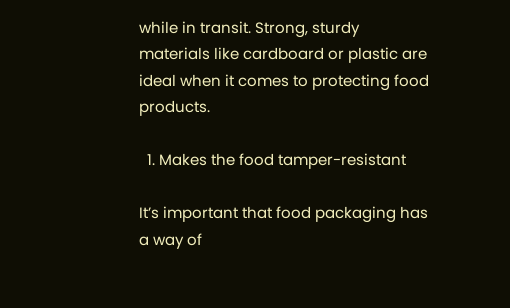while in transit. Strong, sturdy materials like cardboard or plastic are ideal when it comes to protecting food products.

  1. Makes the food tamper-resistant

It’s important that food packaging has a way of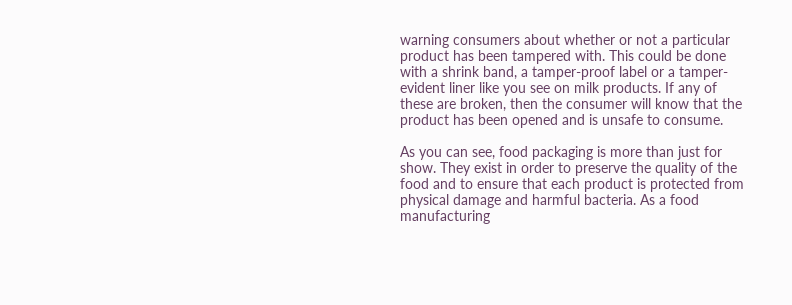warning consumers about whether or not a particular product has been tampered with. This could be done with a shrink band, a tamper-proof label or a tamper-evident liner like you see on milk products. If any of these are broken, then the consumer will know that the product has been opened and is unsafe to consume.

As you can see, food packaging is more than just for show. They exist in order to preserve the quality of the food and to ensure that each product is protected from physical damage and harmful bacteria. As a food manufacturing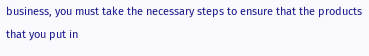business, you must take the necessary steps to ensure that the products that you put in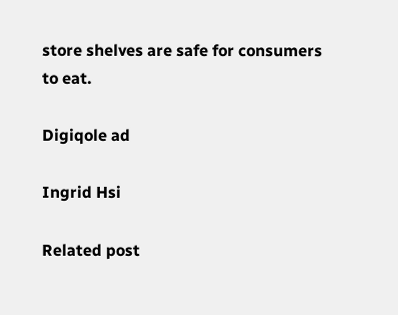store shelves are safe for consumers to eat.

Digiqole ad

Ingrid Hsi

Related post